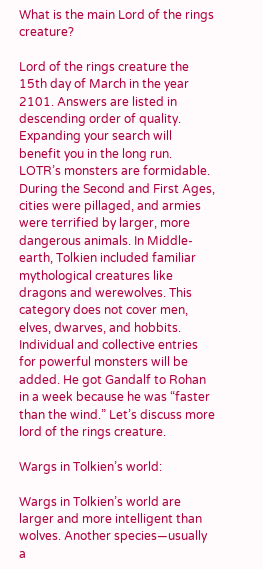What is the main Lord of the rings creature?

Lord of the rings creature the 15th day of March in the year 2101. Answers are listed in descending order of quality. Expanding your search will benefit you in the long run. LOTR’s monsters are formidable. During the Second and First Ages, cities were pillaged, and armies were terrified by larger, more dangerous animals. In Middle-earth, Tolkien included familiar mythological creatures like dragons and werewolves. This category does not cover men, elves, dwarves, and hobbits. Individual and collective entries for powerful monsters will be added. He got Gandalf to Rohan in a week because he was “faster than the wind.” Let’s discuss more lord of the rings creature.

Wargs in Tolkien’s world:

Wargs in Tolkien’s world are larger and more intelligent than wolves. Another species—usually a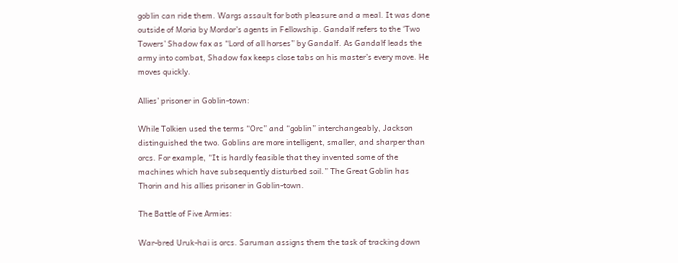goblin can ride them. Wargs assault for both pleasure and a meal. It was done outside of Moria by Mordor’s agents in Fellowship. Gandalf refers to the ‘Two Towers’ Shadow fax as “Lord of all horses” by Gandalf. As Gandalf leads the army into combat, Shadow fax keeps close tabs on his master’s every move. He moves quickly.

Allies’ prisoner in Goblin-town:

While Tolkien used the terms “Orc” and “goblin” interchangeably, Jackson distinguished the two. Goblins are more intelligent, smaller, and sharper than orcs. For example, “It is hardly feasible that they invented some of the machines which have subsequently disturbed soil.” The Great Goblin has Thorin and his allies prisoner in Goblin-town.

The Battle of Five Armies:

War-bred Uruk-hai is orcs. Saruman assigns them the task of tracking down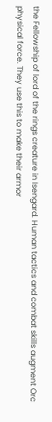the Fellowship of lord of the rings creature in Isengard. Human tactics and combat skills augment Orc physical force. They use this to make their armor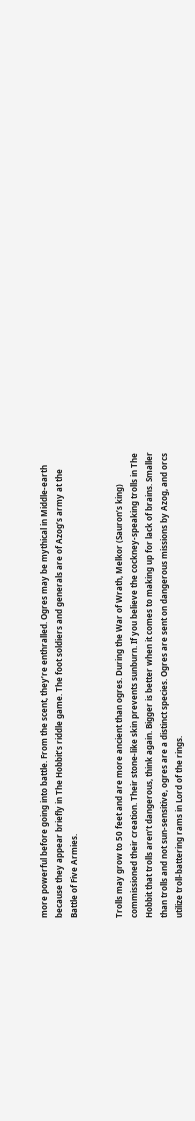more powerful before going into battle. From the scent, they’re enthralled. Ogres may be mythical in Middle-earth because they appear briefly in The Hobbit’s riddle game. The foot soldiers and generals are of Azog’s army at the Battle of Five Armies.


Trolls may grow to 50 feet and are more ancient than ogres. During the War of Wrath, Melkor (Sauron’s king) commissioned their creation. Their stone-like skin prevents sunburn. If you believe the cockney-speaking trolls in The Hobbit that trolls aren’t dangerous, think again. Bigger is better when it comes to making up for lack of brains. Smaller than trolls and not sun-sensitive, ogres are a distinct species. Ogres are sent on dangerous missions by Azog, and orcs utilize troll-battering rams in Lord of the rings.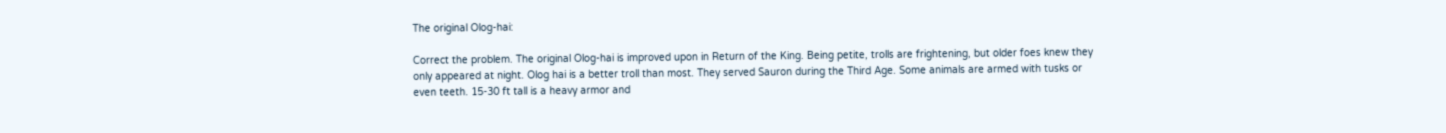The original Olog-hai:

Correct the problem. The original Olog-hai is improved upon in Return of the King. Being petite, trolls are frightening, but older foes knew they only appeared at night. Olog hai is a better troll than most. They served Sauron during the Third Age. Some animals are armed with tusks or even teeth. 15-30 ft tall is a heavy armor and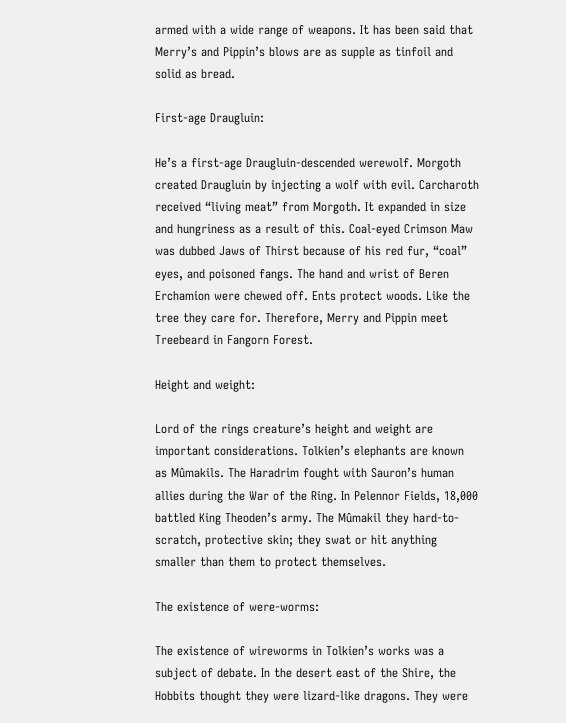armed with a wide range of weapons. It has been said that Merry’s and Pippin’s blows are as supple as tinfoil and solid as bread.

First-age Draugluin:

He’s a first-age Draugluin-descended werewolf. Morgoth created Draugluin by injecting a wolf with evil. Carcharoth received “living meat” from Morgoth. It expanded in size and hungriness as a result of this. Coal-eyed Crimson Maw was dubbed Jaws of Thirst because of his red fur, “coal” eyes, and poisoned fangs. The hand and wrist of Beren Erchamion were chewed off. Ents protect woods. Like the tree they care for. Therefore, Merry and Pippin meet Treebeard in Fangorn Forest.

Height and weight:

Lord of the rings creature’s height and weight are important considerations. Tolkien’s elephants are known as Mûmakils. The Haradrim fought with Sauron’s human allies during the War of the Ring. In Pelennor Fields, 18,000 battled King Theoden’s army. The Mûmakil they hard-to-scratch, protective skin; they swat or hit anything smaller than them to protect themselves.

The existence of were-worms:

The existence of wireworms in Tolkien’s works was a subject of debate. In the desert east of the Shire, the Hobbits thought they were lizard-like dragons. They were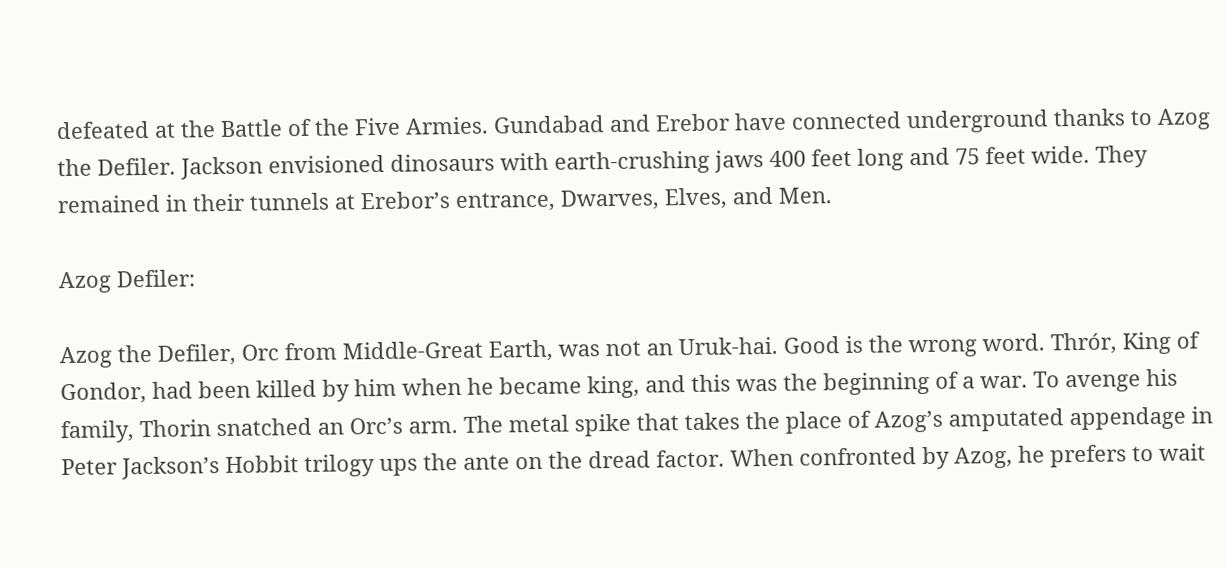defeated at the Battle of the Five Armies. Gundabad and Erebor have connected underground thanks to Azog the Defiler. Jackson envisioned dinosaurs with earth-crushing jaws 400 feet long and 75 feet wide. They remained in their tunnels at Erebor’s entrance, Dwarves, Elves, and Men.

Azog Defiler:

Azog the Defiler, Orc from Middle-Great Earth, was not an Uruk-hai. Good is the wrong word. Thrór, King of Gondor, had been killed by him when he became king, and this was the beginning of a war. To avenge his family, Thorin snatched an Orc’s arm. The metal spike that takes the place of Azog’s amputated appendage in Peter Jackson’s Hobbit trilogy ups the ante on the dread factor. When confronted by Azog, he prefers to wait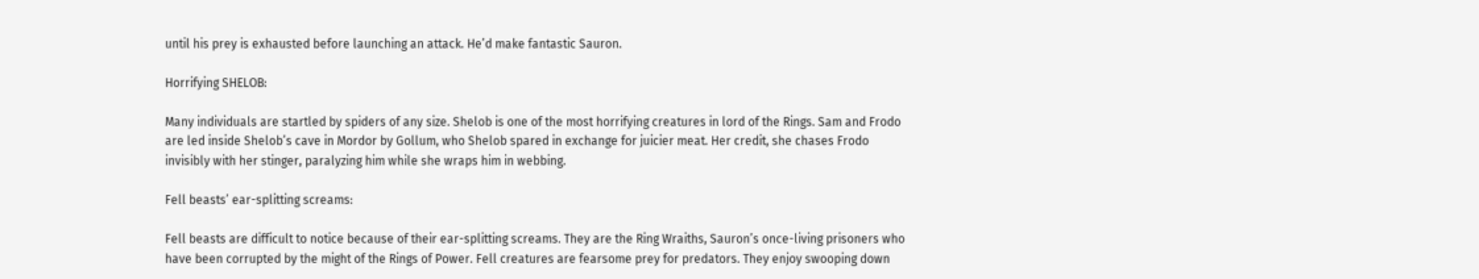until his prey is exhausted before launching an attack. He’d make fantastic Sauron.

Horrifying SHELOB:

Many individuals are startled by spiders of any size. Shelob is one of the most horrifying creatures in lord of the Rings. Sam and Frodo are led inside Shelob’s cave in Mordor by Gollum, who Shelob spared in exchange for juicier meat. Her credit, she chases Frodo invisibly with her stinger, paralyzing him while she wraps him in webbing.

Fell beasts’ ear-splitting screams:

Fell beasts are difficult to notice because of their ear-splitting screams. They are the Ring Wraiths, Sauron’s once-living prisoners who have been corrupted by the might of the Rings of Power. Fell creatures are fearsome prey for predators. They enjoy swooping down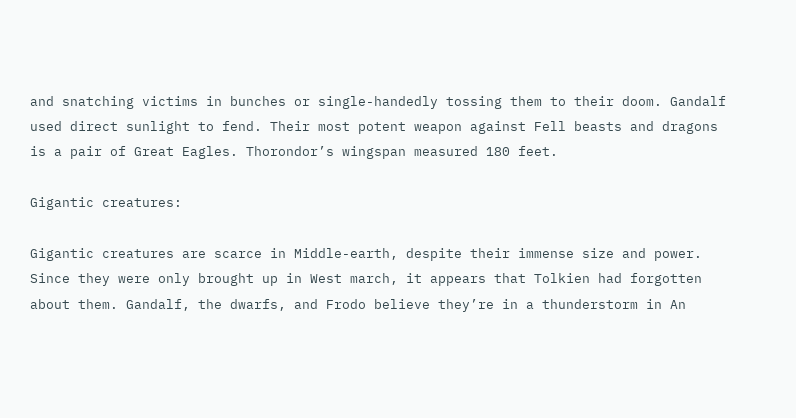and snatching victims in bunches or single-handedly tossing them to their doom. Gandalf used direct sunlight to fend. Their most potent weapon against Fell beasts and dragons is a pair of Great Eagles. Thorondor’s wingspan measured 180 feet.

Gigantic creatures:

Gigantic creatures are scarce in Middle-earth, despite their immense size and power. Since they were only brought up in West march, it appears that Tolkien had forgotten about them. Gandalf, the dwarfs, and Frodo believe they’re in a thunderstorm in An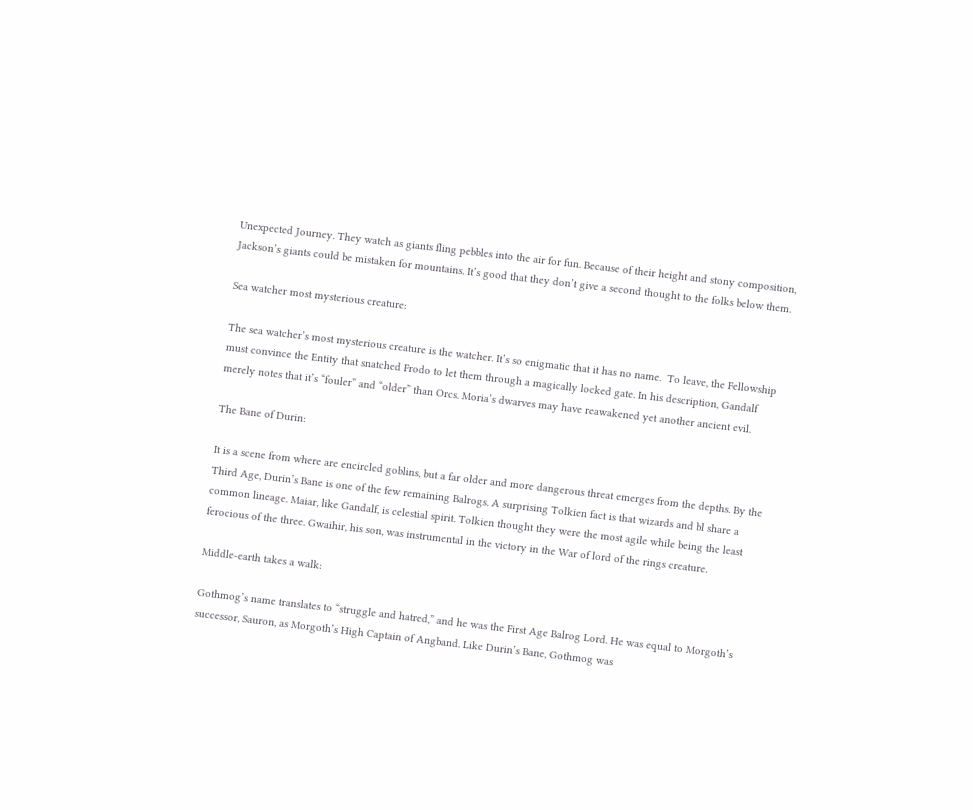Unexpected Journey. They watch as giants fling pebbles into the air for fun. Because of their height and stony composition, Jackson’s giants could be mistaken for mountains. It’s good that they don’t give a second thought to the folks below them.

Sea watcher most mysterious creature:

The sea watcher’s most mysterious creature is the watcher. It’s so enigmatic that it has no name.  To leave, the Fellowship must convince the Entity that snatched Frodo to let them through a magically locked gate. In his description, Gandalf merely notes that it’s “fouler” and “older” than Orcs. Moria’s dwarves may have reawakened yet another ancient evil.

The Bane of Durin:

It is a scene from where are encircled goblins, but a far older and more dangerous threat emerges from the depths. By the Third Age, Durin’s Bane is one of the few remaining Balrogs. A surprising Tolkien fact is that wizards and bl share a common lineage. Maiar, like Gandalf, is celestial spirit. Tolkien thought they were the most agile while being the least ferocious of the three. Gwaihir, his son, was instrumental in the victory in the War of lord of the rings creature.

Middle-earth takes a walk:

Gothmog’s name translates to “struggle and hatred,” and he was the First Age Balrog Lord. He was equal to Morgoth’s successor, Sauron, as Morgoth’s High Captain of Angband. Like Durin’s Bane, Gothmog was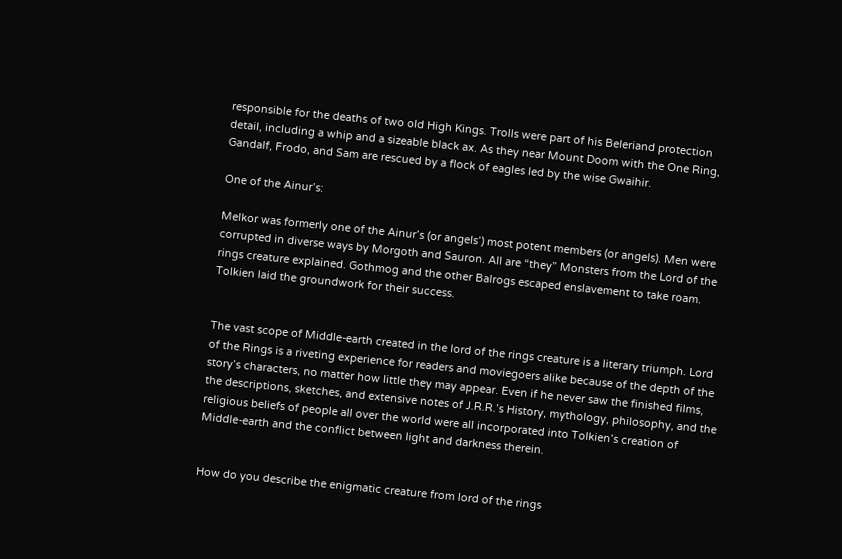responsible for the deaths of two old High Kings. Trolls were part of his Beleriand protection detail, including a whip and a sizeable black ax. As they near Mount Doom with the One Ring, Gandalf, Frodo, and Sam are rescued by a flock of eagles led by the wise Gwaihir.

One of the Ainur’s:

Melkor was formerly one of the Ainur’s (or angels’) most potent members (or angels). Men were corrupted in diverse ways by Morgoth and Sauron. All are “they” Monsters from the Lord of the rings creature explained. Gothmog and the other Balrogs escaped enslavement to take roam. Tolkien laid the groundwork for their success.


The vast scope of Middle-earth created in the lord of the rings creature is a literary triumph. Lord of the Rings is a riveting experience for readers and moviegoers alike because of the depth of the story’s characters, no matter how little they may appear. Even if he never saw the finished films, the descriptions, sketches, and extensive notes of J.R.R.’s History, mythology, philosophy, and the religious beliefs of people all over the world were all incorporated into Tolkien’s creation of Middle-earth and the conflict between light and darkness therein.


How do you describe the enigmatic creature from lord of the rings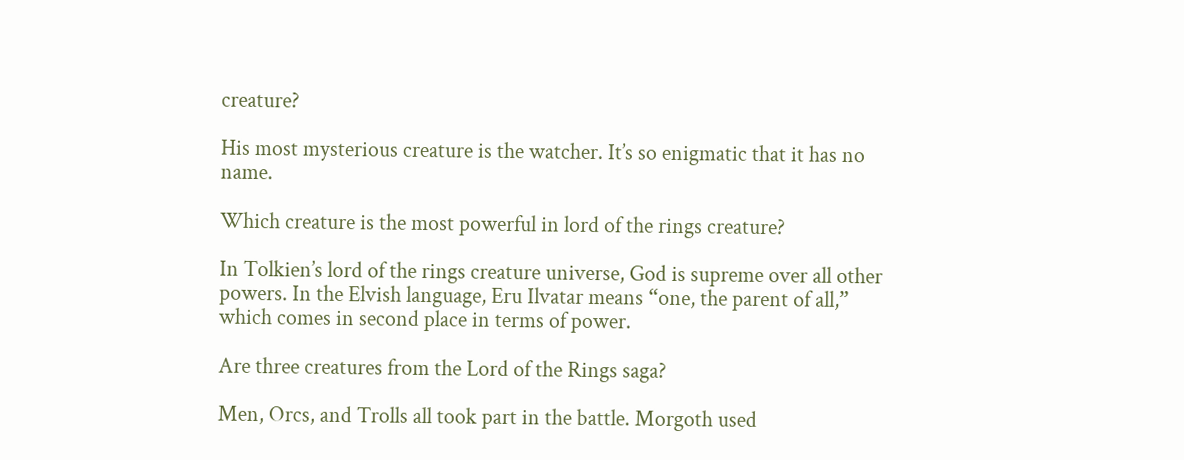creature?

His most mysterious creature is the watcher. It’s so enigmatic that it has no name.

Which creature is the most powerful in lord of the rings creature?

In Tolkien’s lord of the rings creature universe, God is supreme over all other powers. In the Elvish language, Eru Ilvatar means “one, the parent of all,” which comes in second place in terms of power.

Are three creatures from the Lord of the Rings saga?

Men, Orcs, and Trolls all took part in the battle. Morgoth used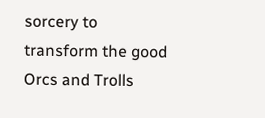sorcery to transform the good Orcs and Trolls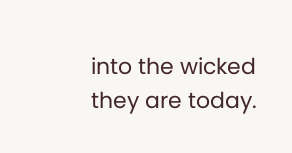into the wicked they are today.